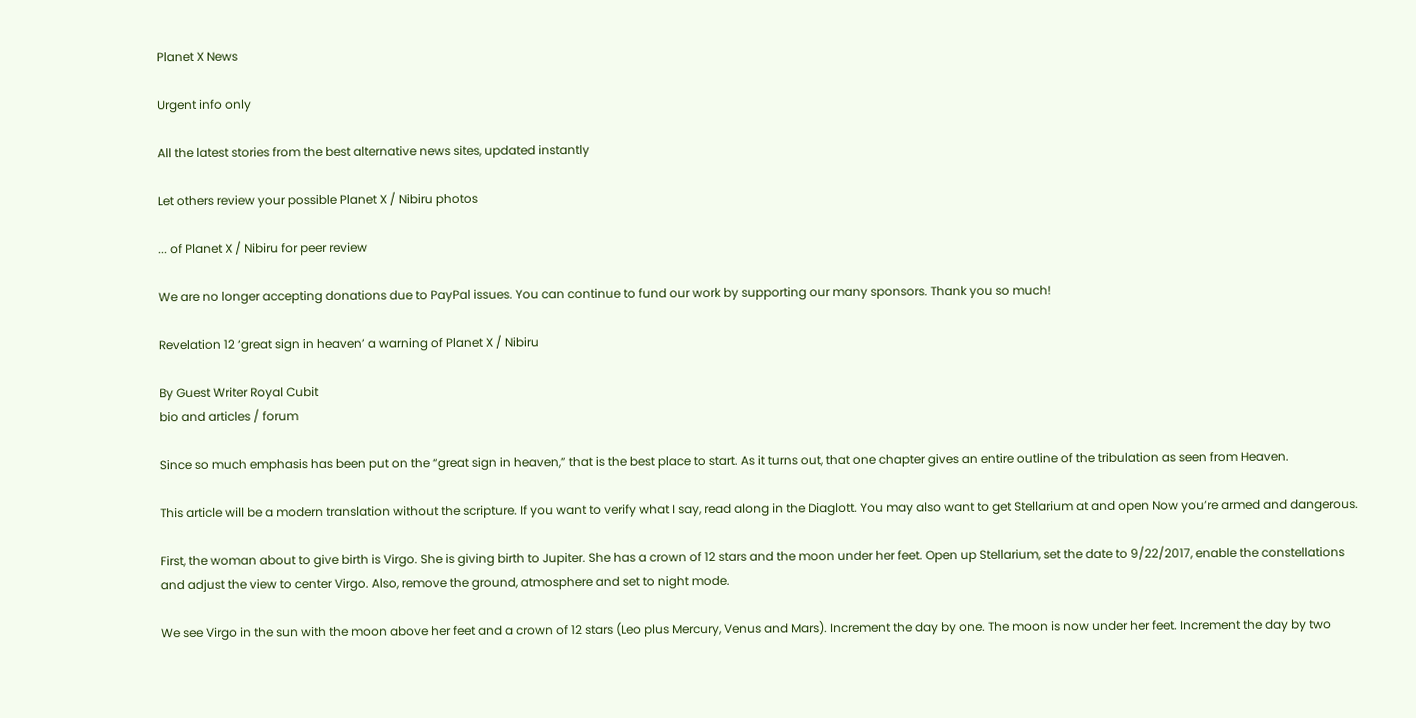Planet X News

Urgent info only

All the latest stories from the best alternative news sites, updated instantly

Let others review your possible Planet X / Nibiru photos

... of Planet X / Nibiru for peer review

We are no longer accepting donations due to PayPal issues. You can continue to fund our work by supporting our many sponsors. Thank you so much!

Revelation 12 ‘great sign in heaven’ a warning of Planet X / Nibiru

By Guest Writer Royal Cubit
bio and articles / forum

Since so much emphasis has been put on the “great sign in heaven,” that is the best place to start. As it turns out, that one chapter gives an entire outline of the tribulation as seen from Heaven.

This article will be a modern translation without the scripture. If you want to verify what I say, read along in the Diaglott. You may also want to get Stellarium at and open Now you’re armed and dangerous.

First, the woman about to give birth is Virgo. She is giving birth to Jupiter. She has a crown of 12 stars and the moon under her feet. Open up Stellarium, set the date to 9/22/2017, enable the constellations and adjust the view to center Virgo. Also, remove the ground, atmosphere and set to night mode.

We see Virgo in the sun with the moon above her feet and a crown of 12 stars (Leo plus Mercury, Venus and Mars). Increment the day by one. The moon is now under her feet. Increment the day by two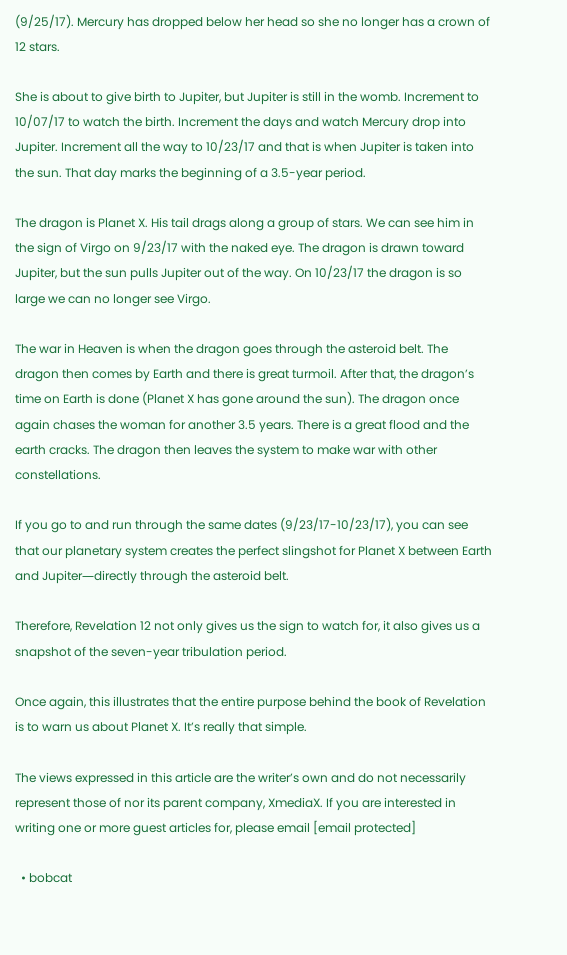(9/25/17). Mercury has dropped below her head so she no longer has a crown of 12 stars.

She is about to give birth to Jupiter, but Jupiter is still in the womb. Increment to 10/07/17 to watch the birth. Increment the days and watch Mercury drop into Jupiter. Increment all the way to 10/23/17 and that is when Jupiter is taken into the sun. That day marks the beginning of a 3.5-year period.

The dragon is Planet X. His tail drags along a group of stars. We can see him in the sign of Virgo on 9/23/17 with the naked eye. The dragon is drawn toward Jupiter, but the sun pulls Jupiter out of the way. On 10/23/17 the dragon is so large we can no longer see Virgo.

The war in Heaven is when the dragon goes through the asteroid belt. The dragon then comes by Earth and there is great turmoil. After that, the dragon’s time on Earth is done (Planet X has gone around the sun). The dragon once again chases the woman for another 3.5 years. There is a great flood and the earth cracks. The dragon then leaves the system to make war with other constellations.

If you go to and run through the same dates (9/23/17-10/23/17), you can see that our planetary system creates the perfect slingshot for Planet X between Earth and Jupiter―directly through the asteroid belt.

Therefore, Revelation 12 not only gives us the sign to watch for, it also gives us a snapshot of the seven-year tribulation period.

Once again, this illustrates that the entire purpose behind the book of Revelation is to warn us about Planet X. It’s really that simple.

The views expressed in this article are the writer’s own and do not necessarily represent those of nor its parent company, XmediaX. If you are interested in writing one or more guest articles for, please email [email protected]

  • bobcat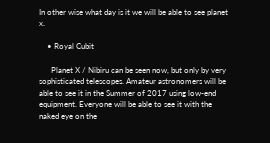In other wise what day is it we will be able to see planet x.

    • Royal Cubit

      Planet X / Nibiru can be seen now, but only by very sophisticated telescopes. Amateur astronomers will be able to see it in the Summer of 2017 using low-end equipment. Everyone will be able to see it with the naked eye on the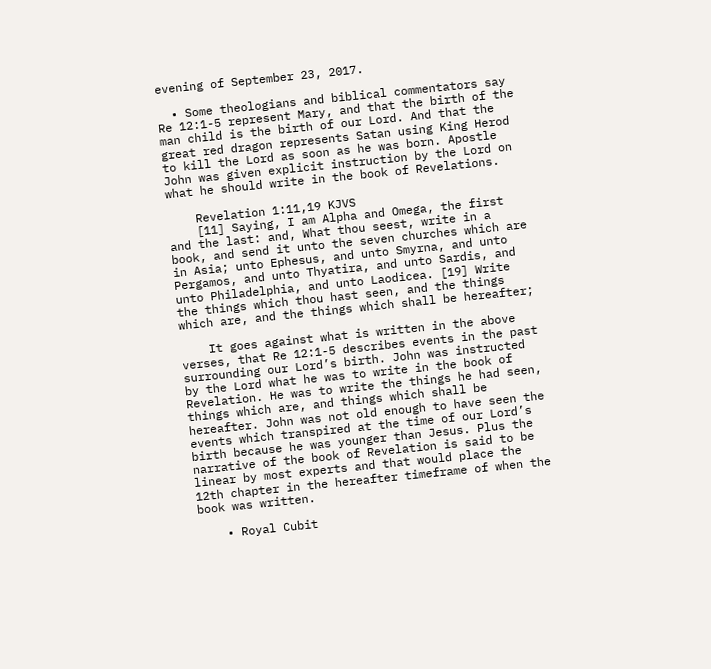evening of September 23, 2017.

  • Some theologians and biblical commentators say Re 12:1-5 represent Mary, and that the birth of the man child is the birth of our Lord. And that the great red dragon represents Satan using King Herod to kill the Lord as soon as he was born. Apostle John was given explicit instruction by the Lord on what he should write in the book of Revelations.

    Revelation 1:11,19 KJVS
    [11] Saying, I am Alpha and Omega, the first and the last: and, What thou seest, write in a book, and send it unto the seven churches which are in Asia; unto Ephesus, and unto Smyrna, and unto Pergamos, and unto Thyatira, and unto Sardis, and unto Philadelphia, and unto Laodicea. [19] Write the things which thou hast seen, and the things which are, and the things which shall be hereafter;

    It goes against what is written in the above verses, that Re 12:1-5 describes events in the past surrounding our Lord’s birth. John was instructed by the Lord what he was to write in the book of Revelation. He was to write the things he had seen, things which are, and things which shall be hereafter. John was not old enough to have seen the events which transpired at the time of our Lord’s birth because he was younger than Jesus. Plus the narrative of the book of Revelation is said to be linear by most experts and that would place the 12th chapter in the hereafter timeframe of when the book was written.

    • Royal Cubit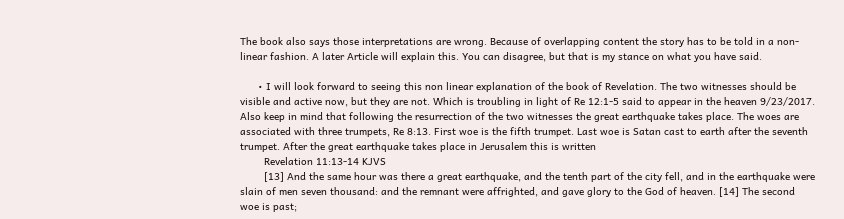The book also says those interpretations are wrong. Because of overlapping content the story has to be told in a non-linear fashion. A later Article will explain this. You can disagree, but that is my stance on what you have said.

      • I will look forward to seeing this non linear explanation of the book of Revelation. The two witnesses should be visible and active now, but they are not. Which is troubling in light of Re 12:1-5 said to appear in the heaven 9/23/2017. Also keep in mind that following the resurrection of the two witnesses the great earthquake takes place. The woes are associated with three trumpets, Re 8:13. First woe is the fifth trumpet. Last woe is Satan cast to earth after the seventh trumpet. After the great earthquake takes place in Jerusalem this is written
        Revelation 11:13-14 KJVS
        [13] And the same hour was there a great earthquake, and the tenth part of the city fell, and in the earthquake were slain of men seven thousand: and the remnant were affrighted, and gave glory to the God of heaven. [14] The second woe is past;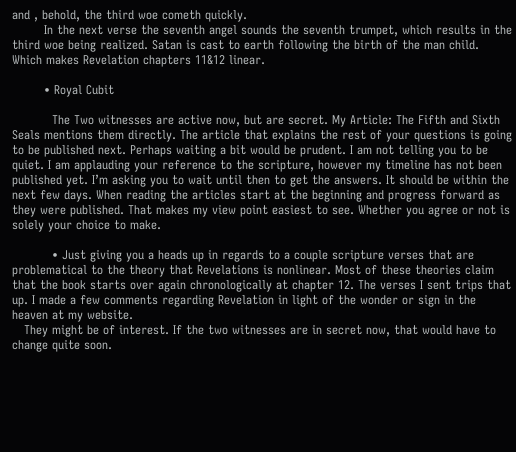and , behold, the third woe cometh quickly.
        In the next verse the seventh angel sounds the seventh trumpet, which results in the third woe being realized. Satan is cast to earth following the birth of the man child. Which makes Revelation chapters 11&12 linear.

        • Royal Cubit

          The Two witnesses are active now, but are secret. My Article: The Fifth and Sixth Seals mentions them directly. The article that explains the rest of your questions is going to be published next. Perhaps waiting a bit would be prudent. I am not telling you to be quiet. I am applauding your reference to the scripture, however my timeline has not been published yet. I’m asking you to wait until then to get the answers. It should be within the next few days. When reading the articles start at the beginning and progress forward as they were published. That makes my view point easiest to see. Whether you agree or not is solely your choice to make.

          • Just giving you a heads up in regards to a couple scripture verses that are problematical to the theory that Revelations is nonlinear. Most of these theories claim that the book starts over again chronologically at chapter 12. The verses I sent trips that up. I made a few comments regarding Revelation in light of the wonder or sign in the heaven at my website.
   They might be of interest. If the two witnesses are in secret now, that would have to change quite soon.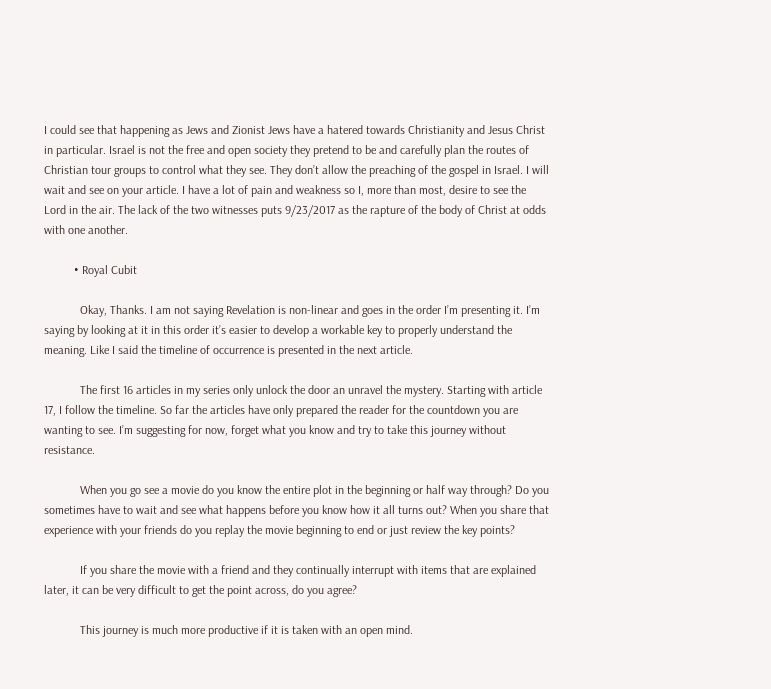I could see that happening as Jews and Zionist Jews have a hatered towards Christianity and Jesus Christ in particular. Israel is not the free and open society they pretend to be and carefully plan the routes of Christian tour groups to control what they see. They don’t allow the preaching of the gospel in Israel. I will wait and see on your article. I have a lot of pain and weakness so I, more than most, desire to see the Lord in the air. The lack of the two witnesses puts 9/23/2017 as the rapture of the body of Christ at odds with one another.

          • Royal Cubit

            Okay, Thanks. I am not saying Revelation is non-linear and goes in the order I’m presenting it. I’m saying by looking at it in this order it’s easier to develop a workable key to properly understand the meaning. Like I said the timeline of occurrence is presented in the next article.

            The first 16 articles in my series only unlock the door an unravel the mystery. Starting with article 17, I follow the timeline. So far the articles have only prepared the reader for the countdown you are wanting to see. I’m suggesting for now, forget what you know and try to take this journey without resistance.

            When you go see a movie do you know the entire plot in the beginning or half way through? Do you sometimes have to wait and see what happens before you know how it all turns out? When you share that experience with your friends do you replay the movie beginning to end or just review the key points?

            If you share the movie with a friend and they continually interrupt with items that are explained later, it can be very difficult to get the point across, do you agree?

            This journey is much more productive if it is taken with an open mind.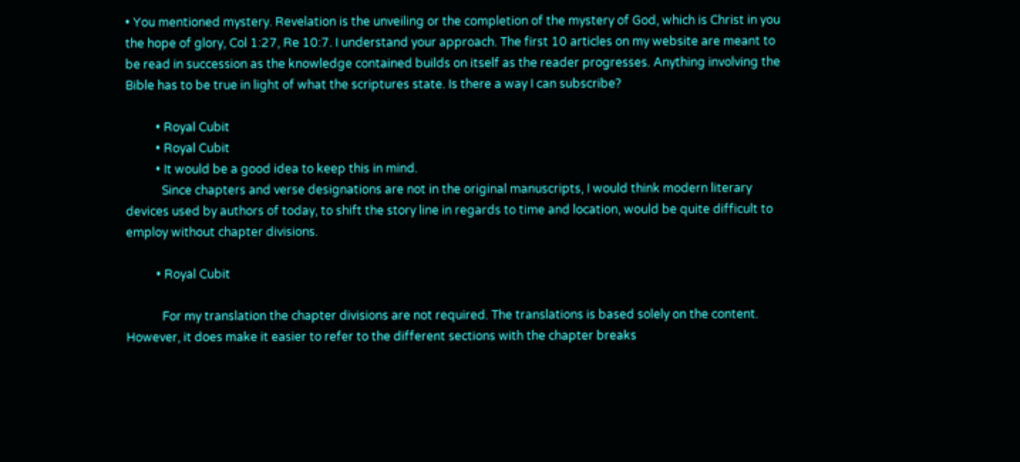• You mentioned mystery. Revelation is the unveiling or the completion of the mystery of God, which is Christ in you the hope of glory, Col 1:27, Re 10:7. I understand your approach. The first 10 articles on my website are meant to be read in succession as the knowledge contained builds on itself as the reader progresses. Anything involving the Bible has to be true in light of what the scriptures state. Is there a way I can subscribe?

          • Royal Cubit
          • Royal Cubit
          • It would be a good idea to keep this in mind.
            Since chapters and verse designations are not in the original manuscripts, I would think modern literary devices used by authors of today, to shift the story line in regards to time and location, would be quite difficult to employ without chapter divisions.

          • Royal Cubit

            For my translation the chapter divisions are not required. The translations is based solely on the content. However, it does make it easier to refer to the different sections with the chapter breaks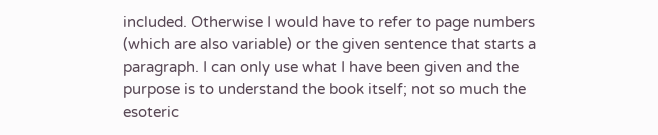included. Otherwise I would have to refer to page numbers (which are also variable) or the given sentence that starts a paragraph. I can only use what I have been given and the purpose is to understand the book itself; not so much the esoteric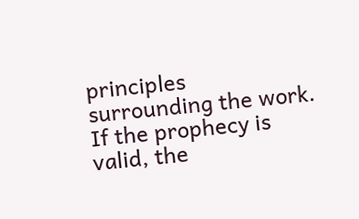principles surrounding the work. If the prophecy is valid, the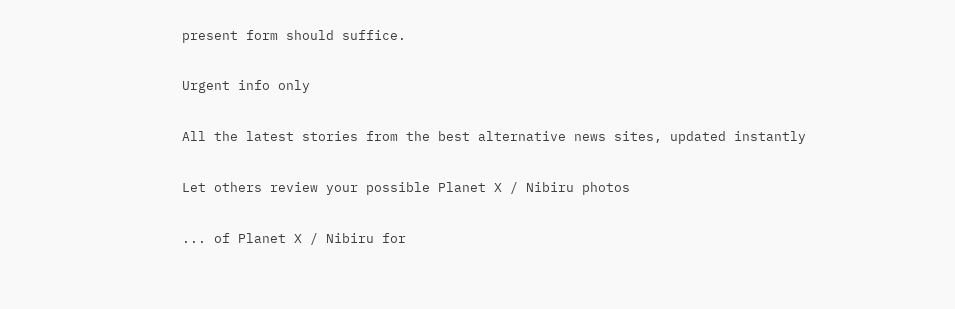present form should suffice.

Urgent info only

All the latest stories from the best alternative news sites, updated instantly

Let others review your possible Planet X / Nibiru photos

... of Planet X / Nibiru for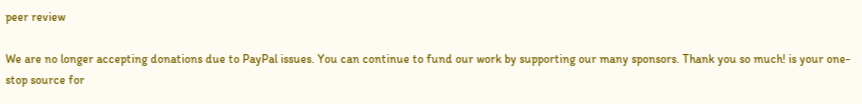peer review

We are no longer accepting donations due to PayPal issues. You can continue to fund our work by supporting our many sponsors. Thank you so much! is your one-stop source for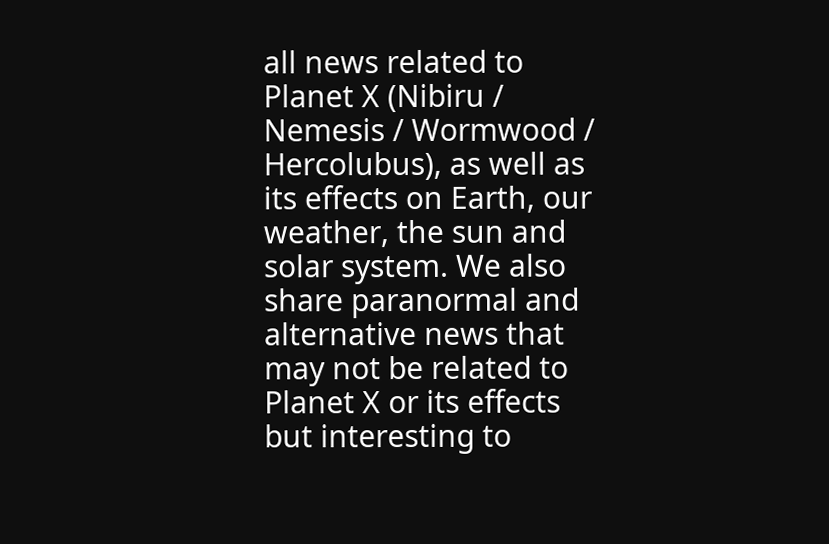all news related to Planet X (Nibiru / Nemesis / Wormwood / Hercolubus), as well as its effects on Earth, our weather, the sun and solar system. We also share paranormal and alternative news that may not be related to Planet X or its effects but interesting to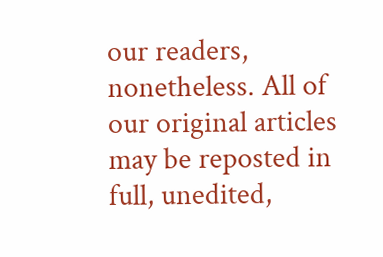our readers, nonetheless. All of our original articles may be reposted in full, unedited,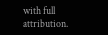with full attribution.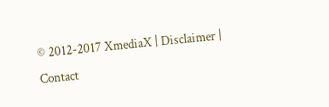© 2012-2017 XmediaX | Disclaimer | Contact